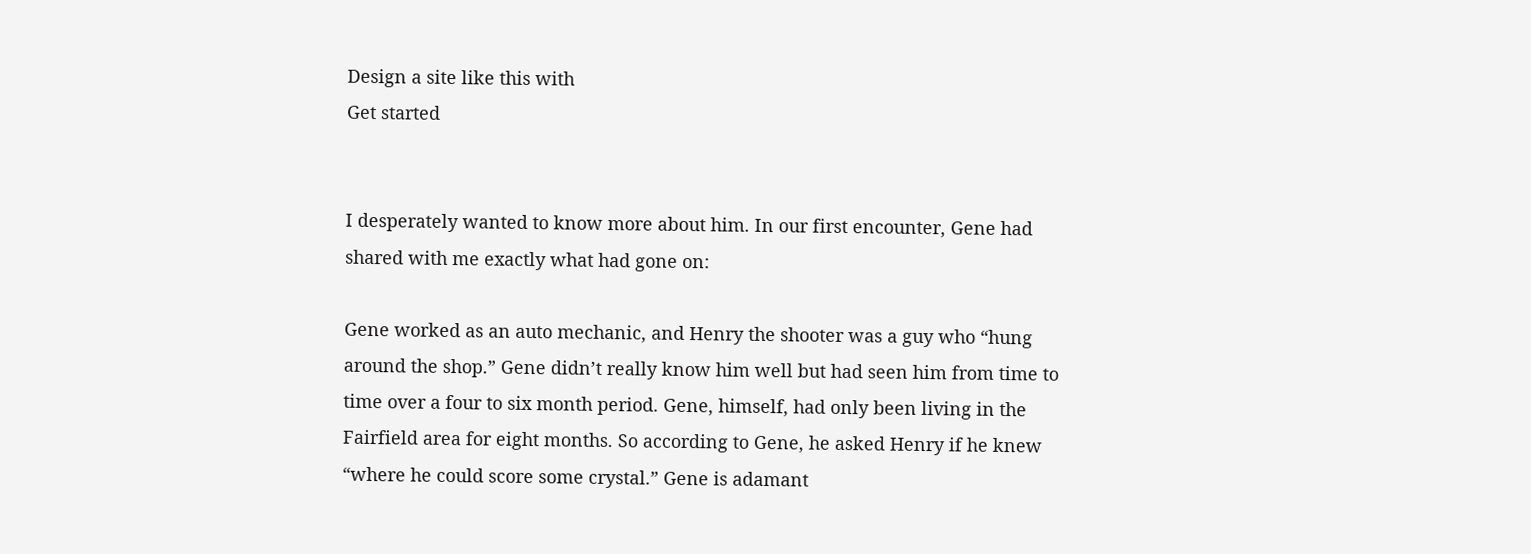Design a site like this with
Get started


I desperately wanted to know more about him. In our first encounter, Gene had shared with me exactly what had gone on:

Gene worked as an auto mechanic, and Henry the shooter was a guy who “hung around the shop.” Gene didn’t really know him well but had seen him from time to time over a four to six month period. Gene, himself, had only been living in the Fairfield area for eight months. So according to Gene, he asked Henry if he knew “where he could score some crystal.” Gene is adamant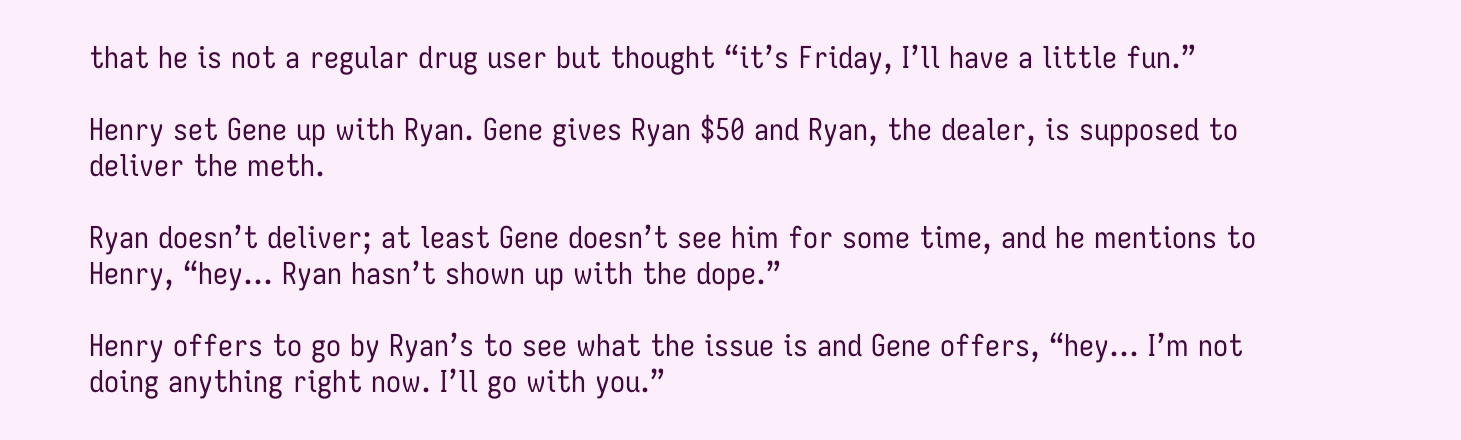that he is not a regular drug user but thought “it’s Friday, I’ll have a little fun.”

Henry set Gene up with Ryan. Gene gives Ryan $50 and Ryan, the dealer, is supposed to deliver the meth.

Ryan doesn’t deliver; at least Gene doesn’t see him for some time, and he mentions to Henry, “hey… Ryan hasn’t shown up with the dope.”

Henry offers to go by Ryan’s to see what the issue is and Gene offers, “hey… I’m not doing anything right now. I’ll go with you.”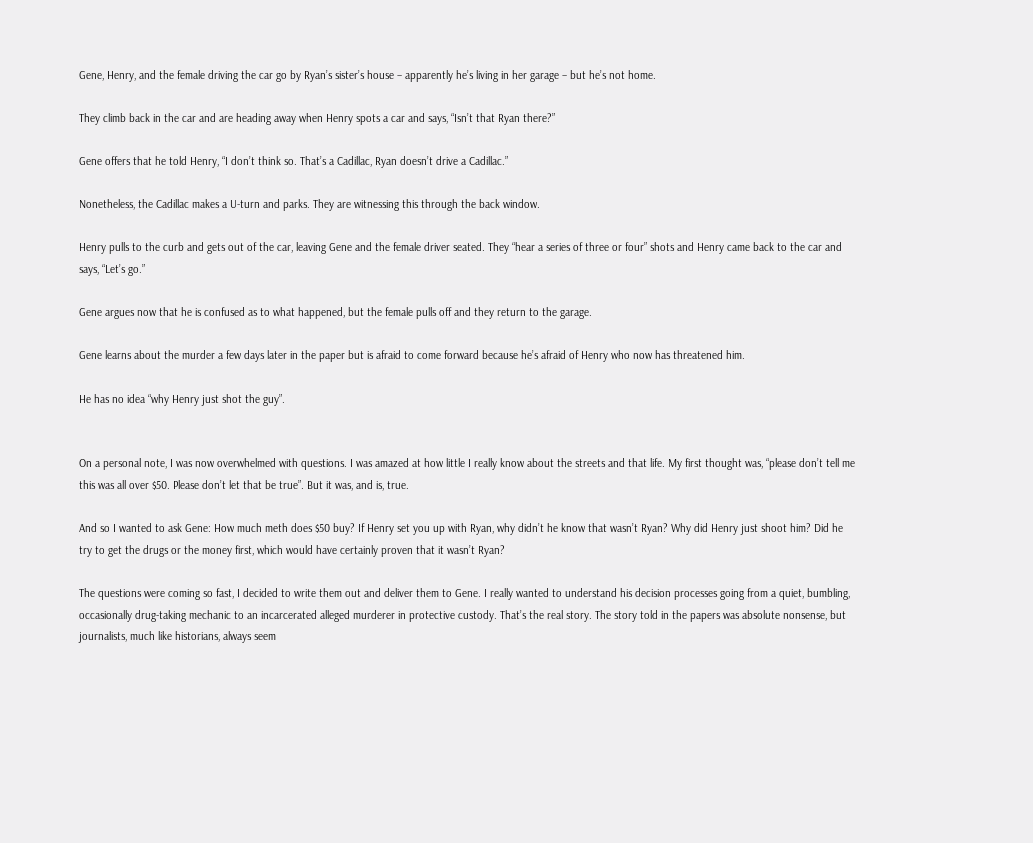Gene, Henry, and the female driving the car go by Ryan’s sister’s house – apparently he’s living in her garage – but he’s not home.

They climb back in the car and are heading away when Henry spots a car and says, “Isn’t that Ryan there?”

Gene offers that he told Henry, “I don’t think so. That’s a Cadillac, Ryan doesn’t drive a Cadillac.”

Nonetheless, the Cadillac makes a U-turn and parks. They are witnessing this through the back window.

Henry pulls to the curb and gets out of the car, leaving Gene and the female driver seated. They “hear a series of three or four” shots and Henry came back to the car and says, “Let’s go.”

Gene argues now that he is confused as to what happened, but the female pulls off and they return to the garage.

Gene learns about the murder a few days later in the paper but is afraid to come forward because he’s afraid of Henry who now has threatened him.

He has no idea “why Henry just shot the guy”.


On a personal note, I was now overwhelmed with questions. I was amazed at how little I really know about the streets and that life. My first thought was, “please don’t tell me this was all over $50. Please don’t let that be true”. But it was, and is, true.

And so I wanted to ask Gene: How much meth does $50 buy? If Henry set you up with Ryan, why didn’t he know that wasn’t Ryan? Why did Henry just shoot him? Did he try to get the drugs or the money first, which would have certainly proven that it wasn’t Ryan?

The questions were coming so fast, I decided to write them out and deliver them to Gene. I really wanted to understand his decision processes going from a quiet, bumbling, occasionally drug-taking mechanic to an incarcerated alleged murderer in protective custody. That’s the real story. The story told in the papers was absolute nonsense, but journalists, much like historians, always seem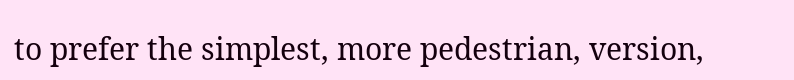to prefer the simplest, more pedestrian, version,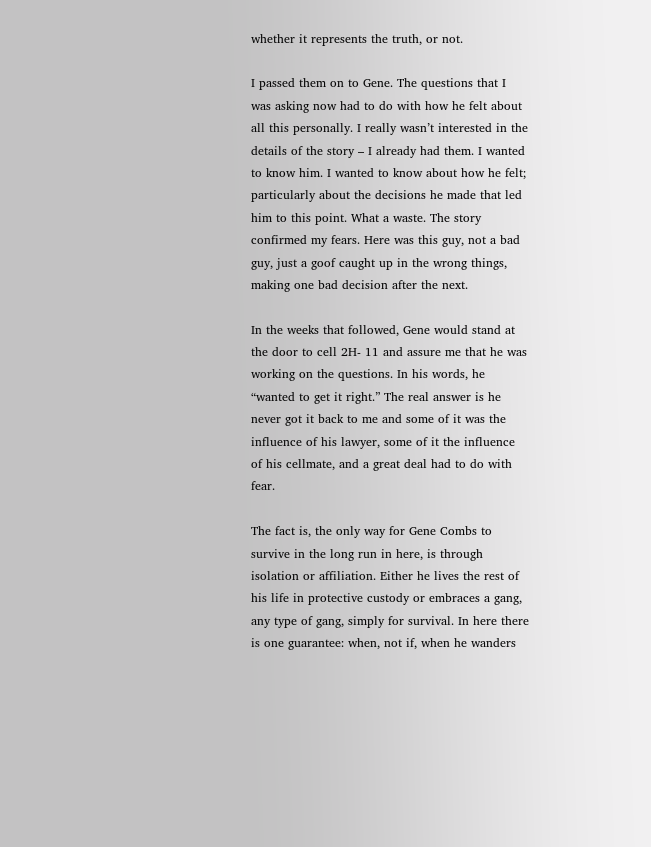whether it represents the truth, or not.

I passed them on to Gene. The questions that I was asking now had to do with how he felt about all this personally. I really wasn’t interested in the details of the story – I already had them. I wanted to know him. I wanted to know about how he felt; particularly about the decisions he made that led him to this point. What a waste. The story confirmed my fears. Here was this guy, not a bad guy, just a goof caught up in the wrong things, making one bad decision after the next.

In the weeks that followed, Gene would stand at the door to cell 2H- 11 and assure me that he was working on the questions. In his words, he “wanted to get it right.” The real answer is he never got it back to me and some of it was the influence of his lawyer, some of it the influence of his cellmate, and a great deal had to do with fear.

The fact is, the only way for Gene Combs to survive in the long run in here, is through isolation or affiliation. Either he lives the rest of his life in protective custody or embraces a gang, any type of gang, simply for survival. In here there is one guarantee: when, not if, when he wanders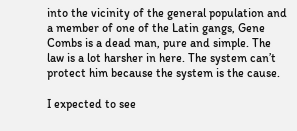into the vicinity of the general population and a member of one of the Latin gangs, Gene Combs is a dead man, pure and simple. The law is a lot harsher in here. The system can’t protect him because the system is the cause.

I expected to see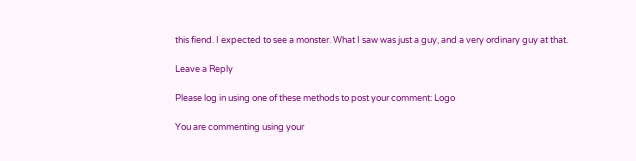this fiend. I expected to see a monster. What I saw was just a guy, and a very ordinary guy at that.

Leave a Reply

Please log in using one of these methods to post your comment: Logo

You are commenting using your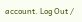account. Log Out /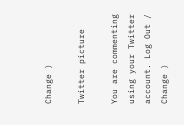Change )

Twitter picture

You are commenting using your Twitter account. Log Out /  Change )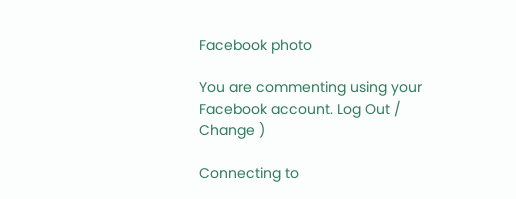Facebook photo

You are commenting using your Facebook account. Log Out /  Change )

Connecting to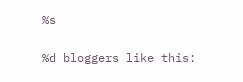%s

%d bloggers like this: